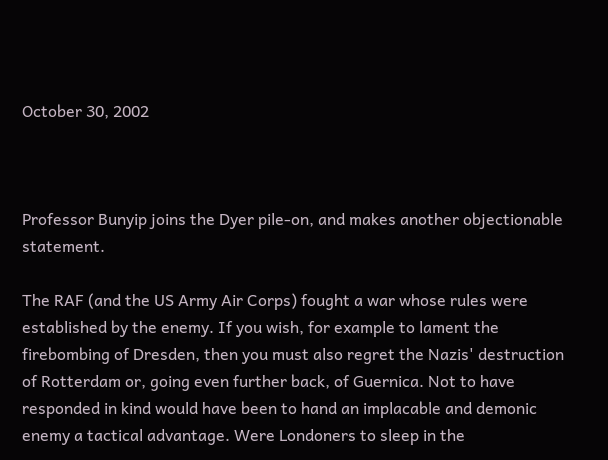October 30, 2002



Professor Bunyip joins the Dyer pile-on, and makes another objectionable statement.

The RAF (and the US Army Air Corps) fought a war whose rules were established by the enemy. If you wish, for example to lament the firebombing of Dresden, then you must also regret the Nazis' destruction of Rotterdam or, going even further back, of Guernica. Not to have responded in kind would have been to hand an implacable and demonic enemy a tactical advantage. Were Londoners to sleep in the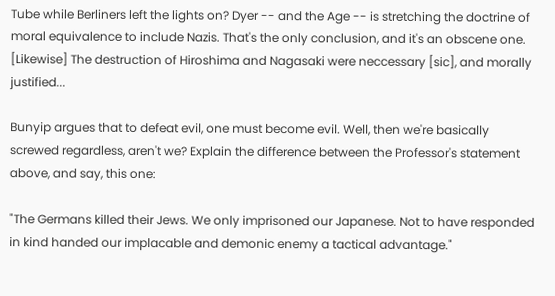Tube while Berliners left the lights on? Dyer -- and the Age -- is stretching the doctrine of moral equivalence to include Nazis. That's the only conclusion, and it's an obscene one. [Likewise] The destruction of Hiroshima and Nagasaki were neccessary [sic], and morally justified...

Bunyip argues that to defeat evil, one must become evil. Well, then we're basically screwed regardless, aren't we? Explain the difference between the Professor's statement above, and say, this one:

"The Germans killed their Jews. We only imprisoned our Japanese. Not to have responded in kind handed our implacable and demonic enemy a tactical advantage."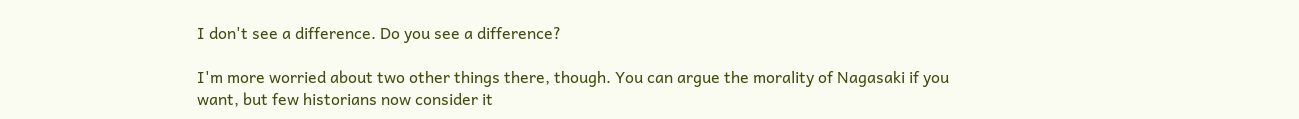I don't see a difference. Do you see a difference?

I'm more worried about two other things there, though. You can argue the morality of Nagasaki if you want, but few historians now consider it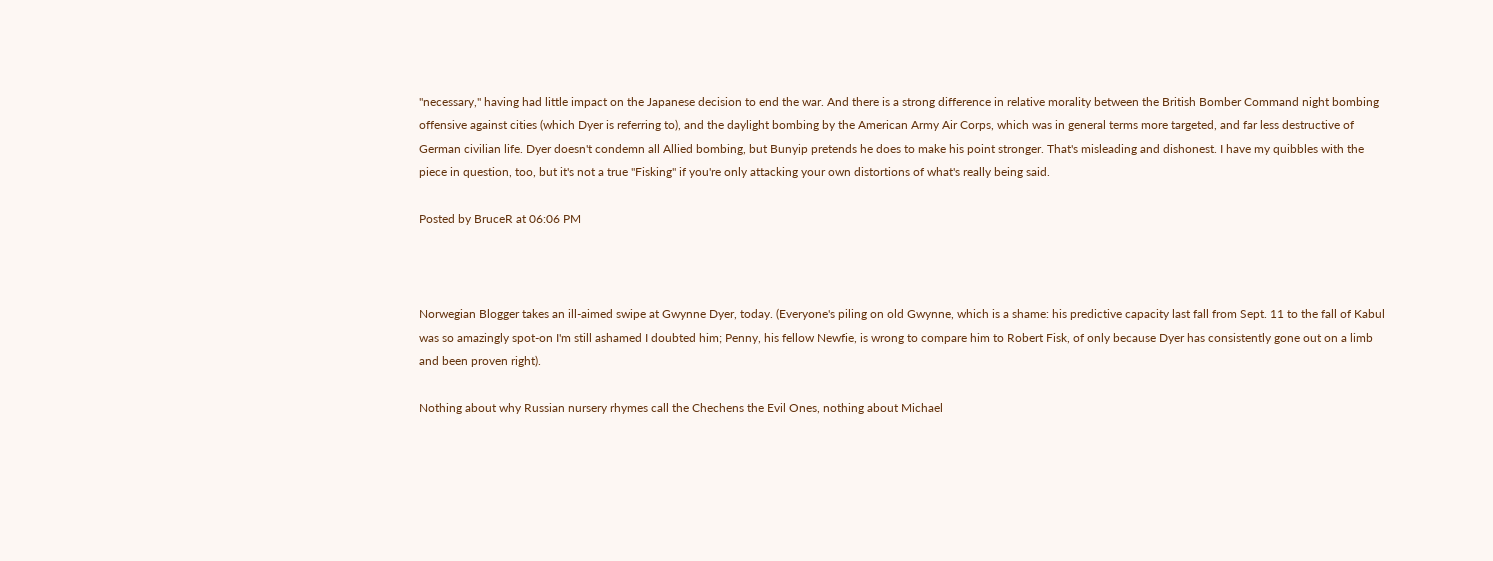"necessary," having had little impact on the Japanese decision to end the war. And there is a strong difference in relative morality between the British Bomber Command night bombing offensive against cities (which Dyer is referring to), and the daylight bombing by the American Army Air Corps, which was in general terms more targeted, and far less destructive of German civilian life. Dyer doesn't condemn all Allied bombing, but Bunyip pretends he does to make his point stronger. That's misleading and dishonest. I have my quibbles with the piece in question, too, but it's not a true "Fisking" if you're only attacking your own distortions of what's really being said.

Posted by BruceR at 06:06 PM



Norwegian Blogger takes an ill-aimed swipe at Gwynne Dyer, today. (Everyone's piling on old Gwynne, which is a shame: his predictive capacity last fall from Sept. 11 to the fall of Kabul was so amazingly spot-on I'm still ashamed I doubted him; Penny, his fellow Newfie, is wrong to compare him to Robert Fisk, of only because Dyer has consistently gone out on a limb and been proven right).

Nothing about why Russian nursery rhymes call the Chechens the Evil Ones, nothing about Michael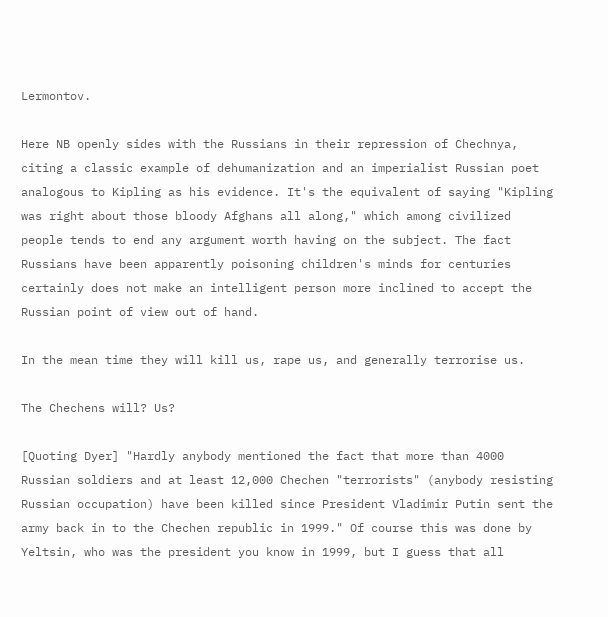Lermontov.

Here NB openly sides with the Russians in their repression of Chechnya, citing a classic example of dehumanization and an imperialist Russian poet analogous to Kipling as his evidence. It's the equivalent of saying "Kipling was right about those bloody Afghans all along," which among civilized people tends to end any argument worth having on the subject. The fact Russians have been apparently poisoning children's minds for centuries certainly does not make an intelligent person more inclined to accept the Russian point of view out of hand.

In the mean time they will kill us, rape us, and generally terrorise us.

The Chechens will? Us?

[Quoting Dyer] "Hardly anybody mentioned the fact that more than 4000 Russian soldiers and at least 12,000 Chechen "terrorists" (anybody resisting Russian occupation) have been killed since President Vladimir Putin sent the army back in to the Chechen republic in 1999." Of course this was done by Yeltsin, who was the president you know in 1999, but I guess that all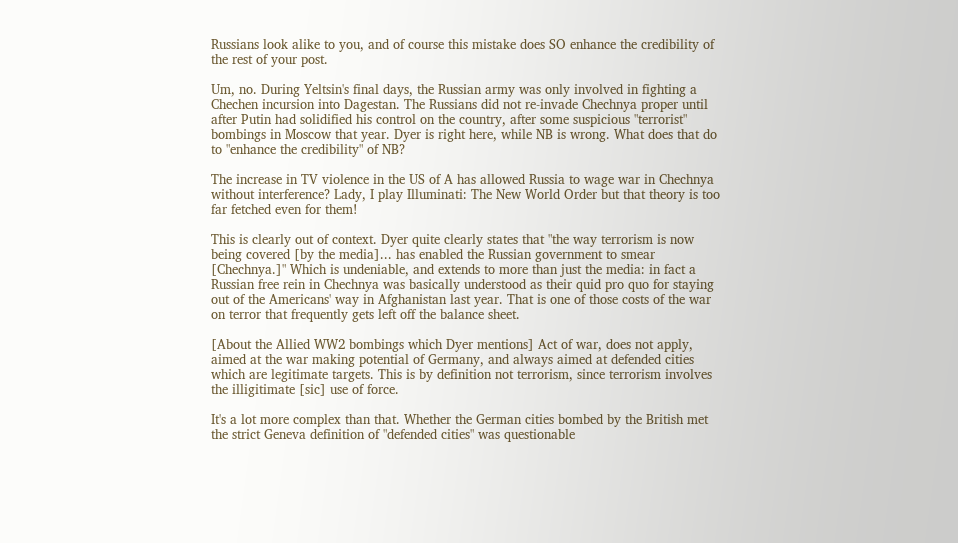Russians look alike to you, and of course this mistake does SO enhance the credibility of the rest of your post.

Um, no. During Yeltsin's final days, the Russian army was only involved in fighting a Chechen incursion into Dagestan. The Russians did not re-invade Chechnya proper until after Putin had solidified his control on the country, after some suspicious "terrorist" bombings in Moscow that year. Dyer is right here, while NB is wrong. What does that do to "enhance the credibility" of NB?

The increase in TV violence in the US of A has allowed Russia to wage war in Chechnya without interference? Lady, I play Illuminati: The New World Order but that theory is too far fetched even for them!

This is clearly out of context. Dyer quite clearly states that "the way terrorism is now being covered [by the media]... has enabled the Russian government to smear [Chechnya.]" Which is undeniable, and extends to more than just the media: in fact a Russian free rein in Chechnya was basically understood as their quid pro quo for staying out of the Americans' way in Afghanistan last year. That is one of those costs of the war on terror that frequently gets left off the balance sheet.

[About the Allied WW2 bombings which Dyer mentions] Act of war, does not apply, aimed at the war making potential of Germany, and always aimed at defended cities which are legitimate targets. This is by definition not terrorism, since terrorism involves the illigitimate [sic] use of force.

It's a lot more complex than that. Whether the German cities bombed by the British met the strict Geneva definition of "defended cities" was questionable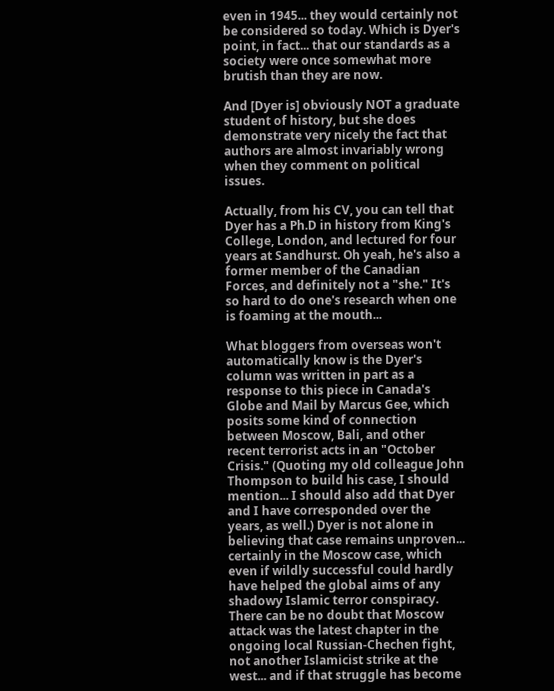even in 1945... they would certainly not be considered so today. Which is Dyer's point, in fact... that our standards as a society were once somewhat more brutish than they are now.

And [Dyer is] obviously NOT a graduate student of history, but she does demonstrate very nicely the fact that authors are almost invariably wrong when they comment on political issues.

Actually, from his CV, you can tell that Dyer has a Ph.D in history from King's College, London, and lectured for four years at Sandhurst. Oh yeah, he's also a former member of the Canadian Forces, and definitely not a "she." It's so hard to do one's research when one is foaming at the mouth...

What bloggers from overseas won't automatically know is the Dyer's column was written in part as a response to this piece in Canada's Globe and Mail by Marcus Gee, which posits some kind of connection between Moscow, Bali, and other recent terrorist acts in an "October Crisis." (Quoting my old colleague John Thompson to build his case, I should mention... I should also add that Dyer and I have corresponded over the years, as well.) Dyer is not alone in believing that case remains unproven... certainly in the Moscow case, which even if wildly successful could hardly have helped the global aims of any shadowy Islamic terror conspiracy. There can be no doubt that Moscow attack was the latest chapter in the ongoing local Russian-Chechen fight, not another Islamicist strike at the west... and if that struggle has become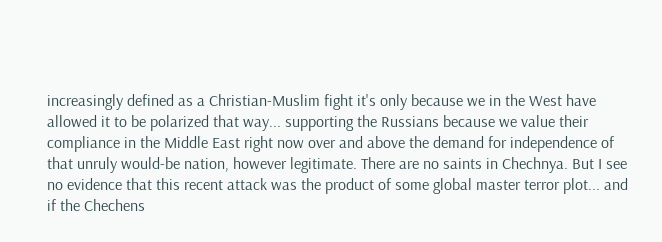increasingly defined as a Christian-Muslim fight it's only because we in the West have allowed it to be polarized that way... supporting the Russians because we value their compliance in the Middle East right now over and above the demand for independence of that unruly would-be nation, however legitimate. There are no saints in Chechnya. But I see no evidence that this recent attack was the product of some global master terror plot... and if the Chechens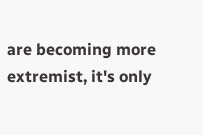are becoming more extremist, it's only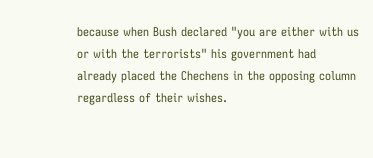because when Bush declared "you are either with us or with the terrorists" his government had already placed the Chechens in the opposing column regardless of their wishes.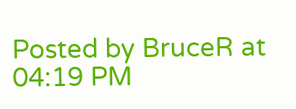Posted by BruceR at 04:19 PM